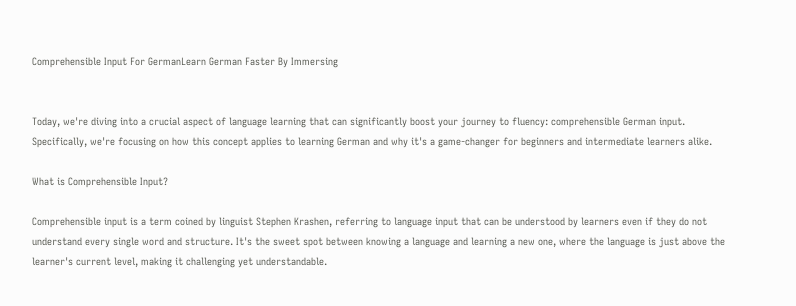Comprehensible Input For GermanLearn German Faster By Immersing


Today, we're diving into a crucial aspect of language learning that can significantly boost your journey to fluency: comprehensible German input. Specifically, we're focusing on how this concept applies to learning German and why it's a game-changer for beginners and intermediate learners alike.

What is Comprehensible Input?

Comprehensible input is a term coined by linguist Stephen Krashen, referring to language input that can be understood by learners even if they do not understand every single word and structure. It's the sweet spot between knowing a language and learning a new one, where the language is just above the learner's current level, making it challenging yet understandable.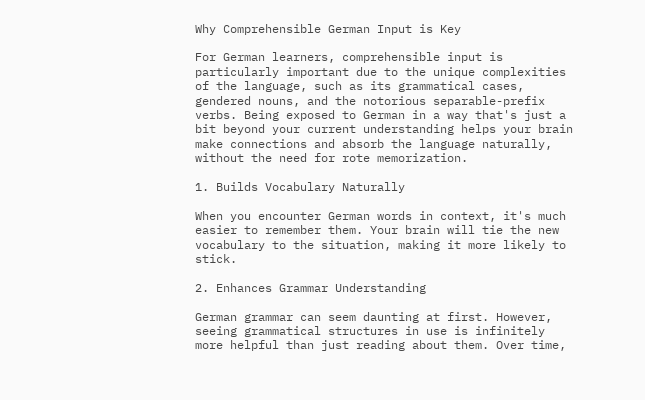Why Comprehensible German Input is Key

For German learners, comprehensible input is particularly important due to the unique complexities of the language, such as its grammatical cases, gendered nouns, and the notorious separable-prefix verbs. Being exposed to German in a way that's just a bit beyond your current understanding helps your brain make connections and absorb the language naturally, without the need for rote memorization.

1. Builds Vocabulary Naturally

When you encounter German words in context, it's much easier to remember them. Your brain will tie the new vocabulary to the situation, making it more likely to stick.

2. Enhances Grammar Understanding

German grammar can seem daunting at first. However, seeing grammatical structures in use is infinitely more helpful than just reading about them. Over time,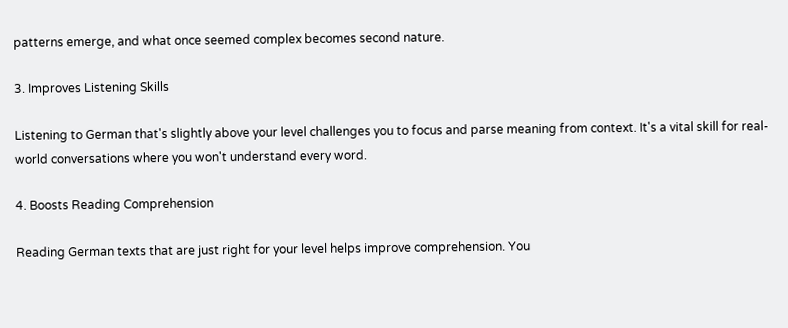patterns emerge, and what once seemed complex becomes second nature.

3. Improves Listening Skills

Listening to German that's slightly above your level challenges you to focus and parse meaning from context. It's a vital skill for real-world conversations where you won't understand every word.

4. Boosts Reading Comprehension

Reading German texts that are just right for your level helps improve comprehension. You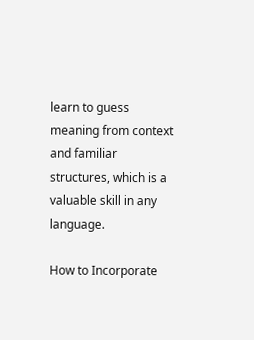learn to guess meaning from context and familiar structures, which is a valuable skill in any language.

How to Incorporate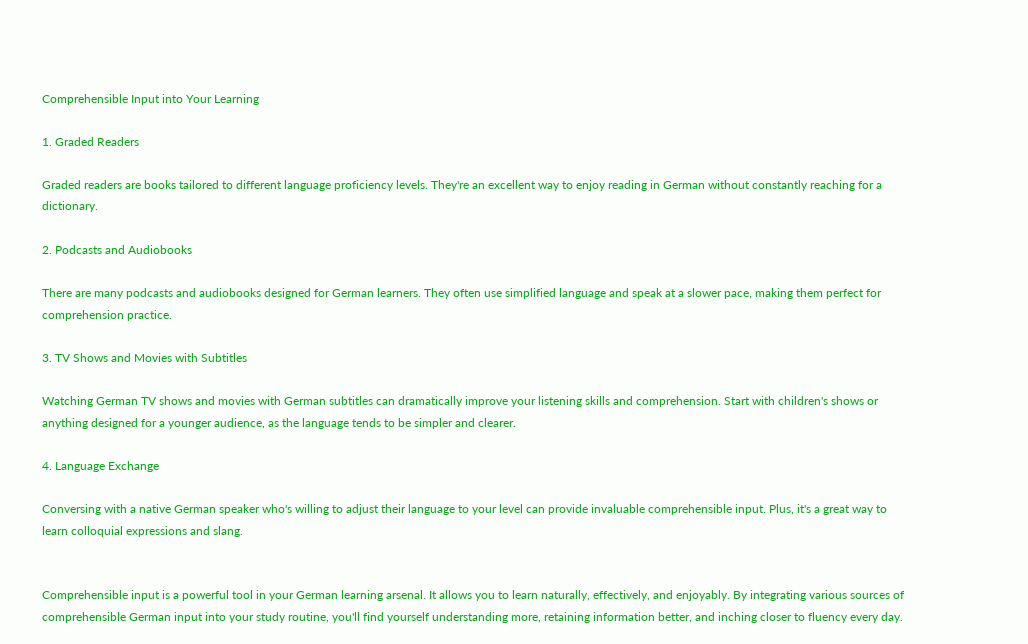Comprehensible Input into Your Learning

1. Graded Readers

Graded readers are books tailored to different language proficiency levels. They're an excellent way to enjoy reading in German without constantly reaching for a dictionary.

2. Podcasts and Audiobooks

There are many podcasts and audiobooks designed for German learners. They often use simplified language and speak at a slower pace, making them perfect for comprehension practice.

3. TV Shows and Movies with Subtitles

Watching German TV shows and movies with German subtitles can dramatically improve your listening skills and comprehension. Start with children's shows or anything designed for a younger audience, as the language tends to be simpler and clearer.

4. Language Exchange

Conversing with a native German speaker who's willing to adjust their language to your level can provide invaluable comprehensible input. Plus, it's a great way to learn colloquial expressions and slang.


Comprehensible input is a powerful tool in your German learning arsenal. It allows you to learn naturally, effectively, and enjoyably. By integrating various sources of comprehensible German input into your study routine, you'll find yourself understanding more, retaining information better, and inching closer to fluency every day.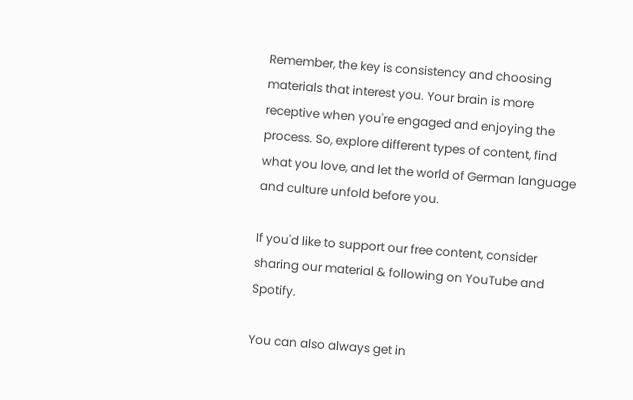Remember, the key is consistency and choosing materials that interest you. Your brain is more receptive when you're engaged and enjoying the process. So, explore different types of content, find what you love, and let the world of German language and culture unfold before you.

If you'd like to support our free content, consider sharing our material & following on YouTube and Spotify.

You can also always get in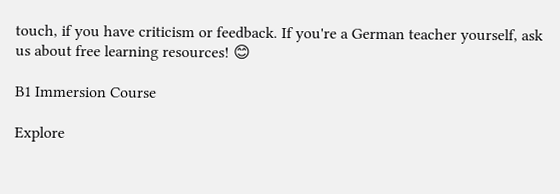touch, if you have criticism or feedback. If you're a German teacher yourself, ask us about free learning resources! 😊

B1 Immersion Course

Explore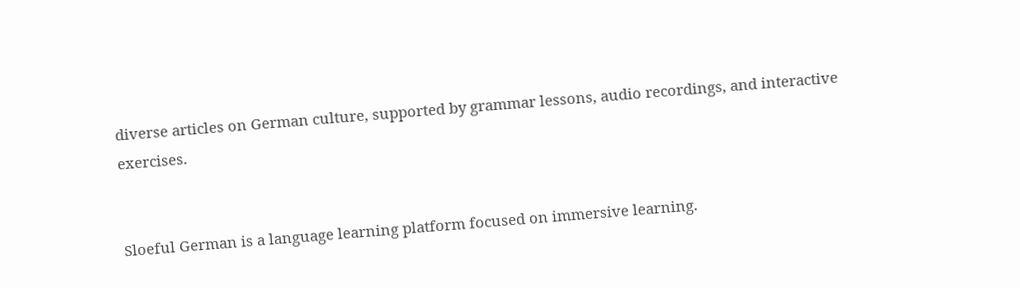diverse articles on German culture, supported by grammar lessons, audio recordings, and interactive exercises.


Sloeful German is a language learning platform focused on immersive learning.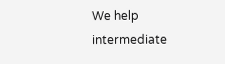We help intermediate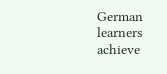German learners achieve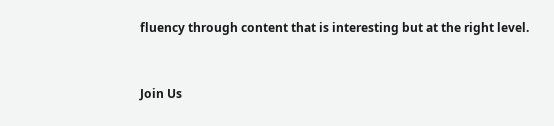fluency through content that is interesting but at the right level.


Join Us